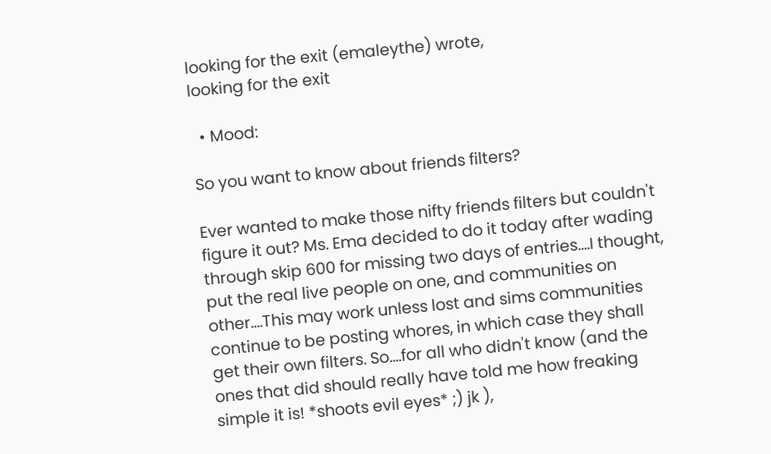looking for the exit (emaleythe) wrote,
looking for the exit

  • Mood:

So you want to know about friends filters?

Ever wanted to make those nifty friends filters but couldn't figure it out? Ms. Ema decided to do it today after wading through skip 600 for missing two days of entries....I thought, put the real live people on one, and communities on other....This may work unless lost and sims communities continue to be posting whores, in which case they shall get their own filters. So....for all who didn't know (and the ones that did should really have told me how freaking simple it is! *shoots evil eyes* ;) jk ),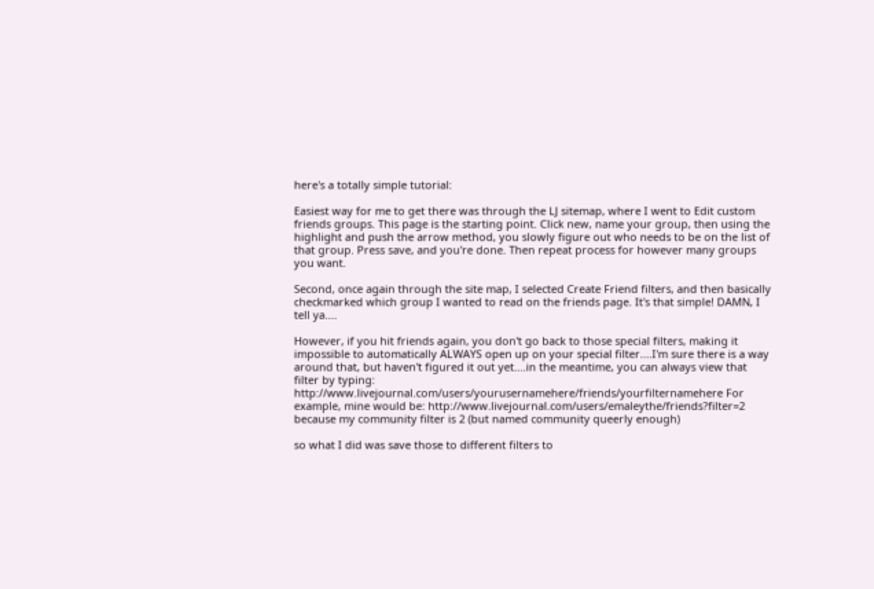here's a totally simple tutorial:

Easiest way for me to get there was through the LJ sitemap, where I went to Edit custom friends groups. This page is the starting point. Click new, name your group, then using the highlight and push the arrow method, you slowly figure out who needs to be on the list of that group. Press save, and you're done. Then repeat process for however many groups you want.

Second, once again through the site map, I selected Create Friend filters, and then basically checkmarked which group I wanted to read on the friends page. It's that simple! DAMN, I tell ya....

However, if you hit friends again, you don't go back to those special filters, making it impossible to automatically ALWAYS open up on your special filter....I'm sure there is a way around that, but haven't figured it out yet....in the meantime, you can always view that filter by typing: http://www.livejournal.com/users/yourusernamehere/friends/yourfilternamehere For example, mine would be: http://www.livejournal.com/users/emaleythe/friends?filter=2 because my community filter is 2 (but named community queerly enough)

so what I did was save those to different filters to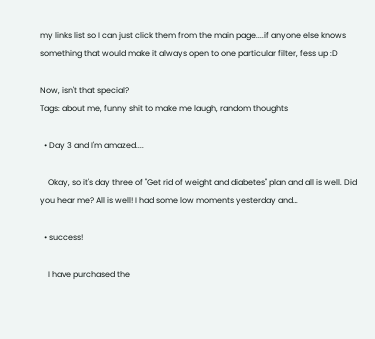my links list so I can just click them from the main page....if anyone else knows something that would make it always open to one particular filter, fess up :D

Now, isn't that special?
Tags: about me, funny shit to make me laugh, random thoughts

  • Day 3 and I'm amazed....

    Okay, so it's day three of "Get rid of weight and diabetes" plan and all is well. Did you hear me? All is well! I had some low moments yesterday and…

  • success!

    I have purchased the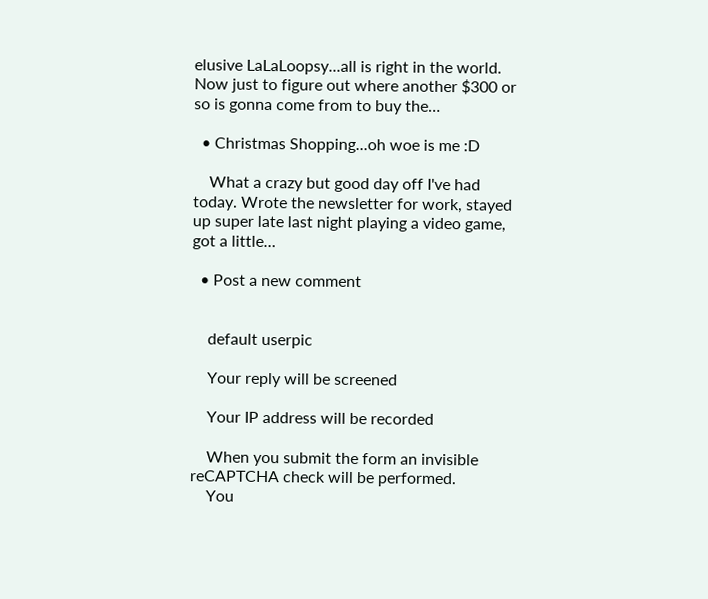elusive LaLaLoopsy...all is right in the world. Now just to figure out where another $300 or so is gonna come from to buy the…

  • Christmas Shopping...oh woe is me :D

    What a crazy but good day off I've had today. Wrote the newsletter for work, stayed up super late last night playing a video game, got a little…

  • Post a new comment


    default userpic

    Your reply will be screened

    Your IP address will be recorded

    When you submit the form an invisible reCAPTCHA check will be performed.
    You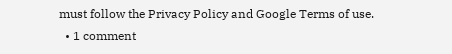must follow the Privacy Policy and Google Terms of use.
  • 1 comment